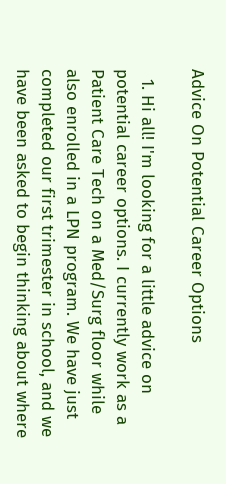Advice On Potential Career Options

  1. Hi all! I'm looking for a little advice on potential career options. I currently work as a Patient Care Tech on a Med/Surg floor while also enrolled in a LPN program. We have just completed our first trimester in school, and we have been asked to begin thinking about where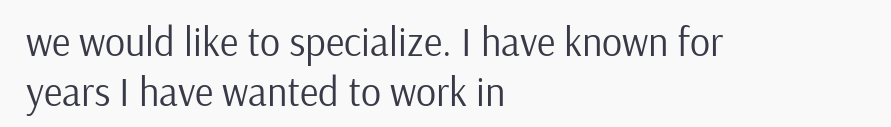we would like to specialize. I have known for years I have wanted to work in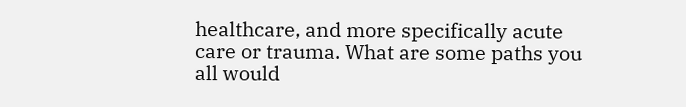healthcare, and more specifically acute care or trauma. What are some paths you all would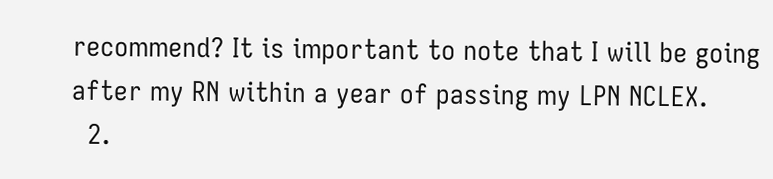recommend? It is important to note that I will be going after my RN within a year of passing my LPN NCLEX.
  2.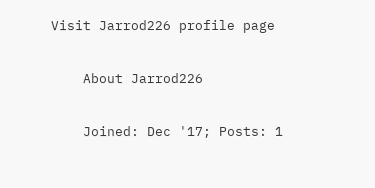Visit Jarrod226 profile page

    About Jarrod226

    Joined: Dec '17; Posts: 1